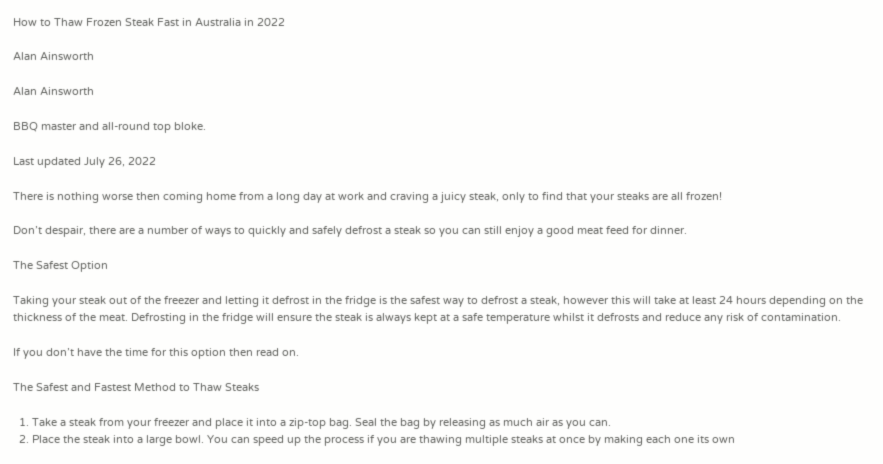How to Thaw Frozen Steak Fast in Australia in 2022

Alan Ainsworth

Alan Ainsworth

BBQ master and all-round top bloke.

Last updated July 26, 2022

There is nothing worse then coming home from a long day at work and craving a juicy steak, only to find that your steaks are all frozen!

Don’t despair, there are a number of ways to quickly and safely defrost a steak so you can still enjoy a good meat feed for dinner.

The Safest Option

Taking your steak out of the freezer and letting it defrost in the fridge is the safest way to defrost a steak, however this will take at least 24 hours depending on the thickness of the meat. Defrosting in the fridge will ensure the steak is always kept at a safe temperature whilst it defrosts and reduce any risk of contamination.

If you don’t have the time for this option then read on.

The Safest and Fastest Method to Thaw Steaks

  1. Take a steak from your freezer and place it into a zip-top bag. Seal the bag by releasing as much air as you can.
  2. Place the steak into a large bowl. You can speed up the process if you are thawing multiple steaks at once by making each one its own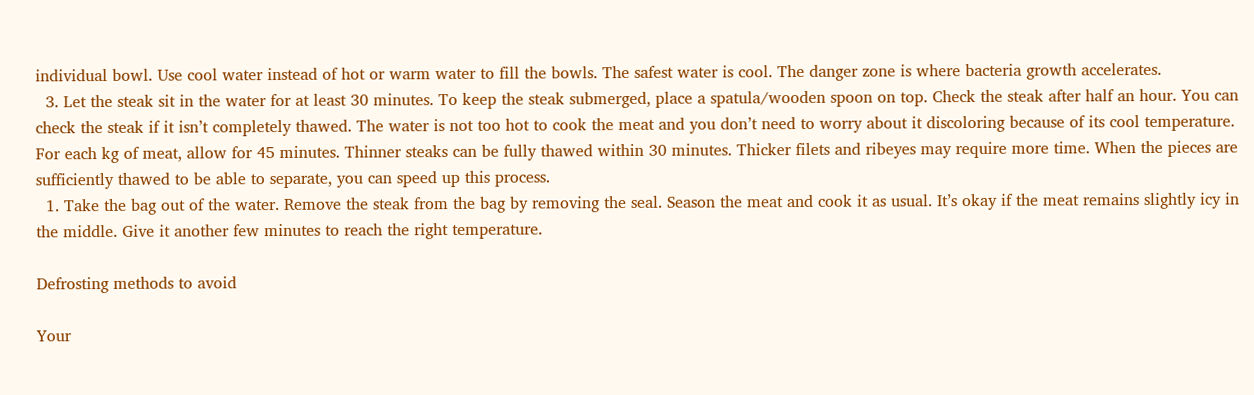individual bowl. Use cool water instead of hot or warm water to fill the bowls. The safest water is cool. The danger zone is where bacteria growth accelerates.
  3. Let the steak sit in the water for at least 30 minutes. To keep the steak submerged, place a spatula/wooden spoon on top. Check the steak after half an hour. You can check the steak if it isn’t completely thawed. The water is not too hot to cook the meat and you don’t need to worry about it discoloring because of its cool temperature. For each kg of meat, allow for 45 minutes. Thinner steaks can be fully thawed within 30 minutes. Thicker filets and ribeyes may require more time. When the pieces are sufficiently thawed to be able to separate, you can speed up this process.
  1. Take the bag out of the water. Remove the steak from the bag by removing the seal. Season the meat and cook it as usual. It’s okay if the meat remains slightly icy in the middle. Give it another few minutes to reach the right temperature.

Defrosting methods to avoid

Your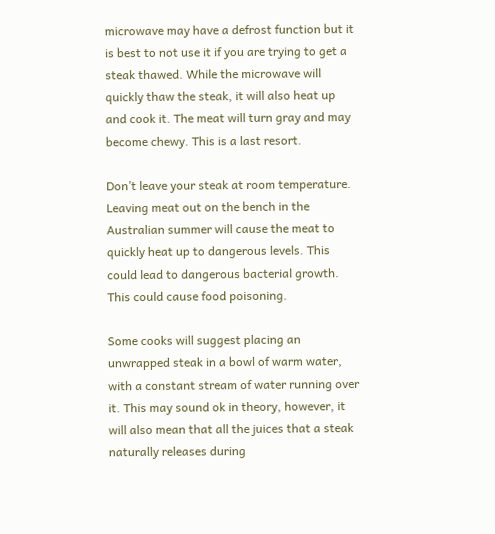microwave may have a defrost function but it is best to not use it if you are trying to get a steak thawed. While the microwave will quickly thaw the steak, it will also heat up and cook it. The meat will turn gray and may become chewy. This is a last resort.

Don’t leave your steak at room temperature. Leaving meat out on the bench in the Australian summer will cause the meat to quickly heat up to dangerous levels. This could lead to dangerous bacterial growth. This could cause food poisoning.

Some cooks will suggest placing an unwrapped steak in a bowl of warm water, with a constant stream of water running over it. This may sound ok in theory, however, it will also mean that all the juices that a steak naturally releases during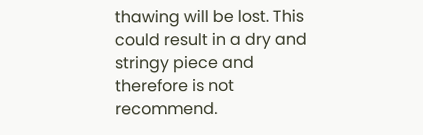thawing will be lost. This could result in a dry and stringy piece and therefore is not recommend.